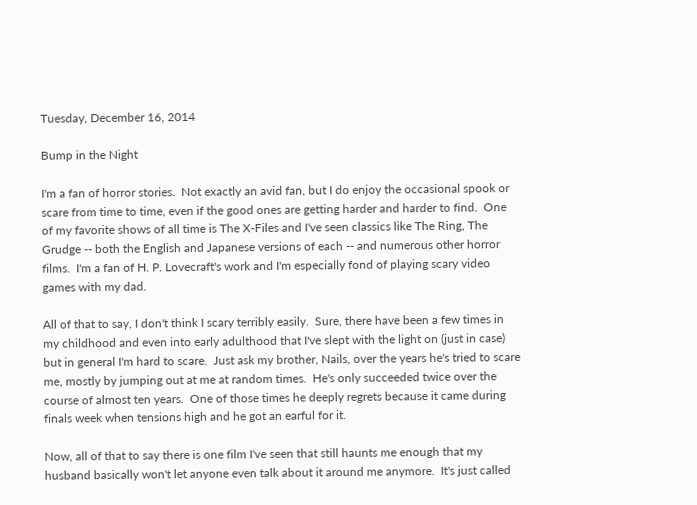Tuesday, December 16, 2014

Bump in the Night

I'm a fan of horror stories.  Not exactly an avid fan, but I do enjoy the occasional spook or scare from time to time, even if the good ones are getting harder and harder to find.  One of my favorite shows of all time is The X-Files and I've seen classics like The Ring, The Grudge -- both the English and Japanese versions of each -- and numerous other horror films.  I'm a fan of H. P. Lovecraft's work and I'm especially fond of playing scary video games with my dad.

All of that to say, I don't think I scary terribly easily.  Sure, there have been a few times in my childhood and even into early adulthood that I've slept with the light on (just in case) but in general I'm hard to scare.  Just ask my brother, Nails, over the years he's tried to scare me, mostly by jumping out at me at random times.  He's only succeeded twice over the course of almost ten years.  One of those times he deeply regrets because it came during finals week when tensions high and he got an earful for it.

Now, all of that to say there is one film I've seen that still haunts me enough that my husband basically won't let anyone even talk about it around me anymore.  It's just called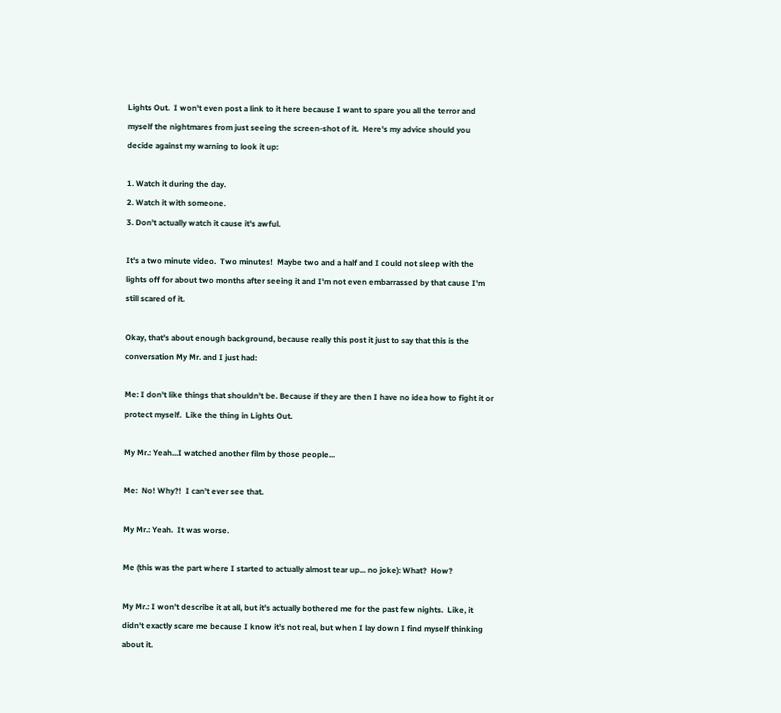Lights Out.  I won't even post a link to it here because I want to spare you all the terror and myself the nightmares from just seeing the screen-shot of it.  Here's my advice should you decide against my warning to look it up:

1. Watch it during the day.
2. Watch it with someone.
3. Don't actually watch it cause it's awful.

It's a two minute video.  Two minutes!  Maybe two and a half and I could not sleep with the lights off for about two months after seeing it and I'm not even embarrassed by that cause I'm still scared of it.

Okay, that's about enough background, because really this post it just to say that this is the conversation My Mr. and I just had:

Me: I don't like things that shouldn't be. Because if they are then I have no idea how to fight it or protect myself.  Like the thing in Lights Out.

My Mr.: Yeah...I watched another film by those people...

Me:  No! Why?!  I can't ever see that.

My Mr.: Yeah.  It was worse.

Me (this was the part where I started to actually almost tear up... no joke): What?  How?

My Mr.: I won't describe it at all, but it's actually bothered me for the past few nights.  Like, it didn't exactly scare me because I know it's not real, but when I lay down I find myself thinking about it.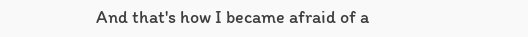And that's how I became afraid of a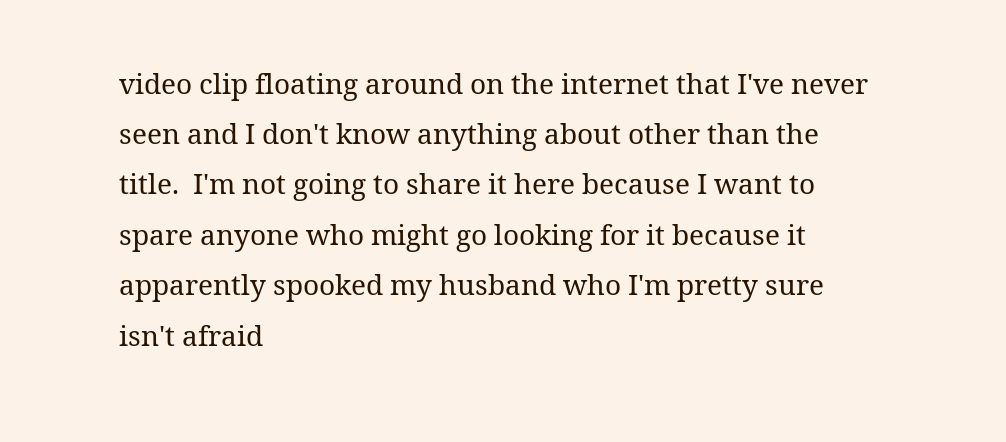video clip floating around on the internet that I've never seen and I don't know anything about other than the title.  I'm not going to share it here because I want to spare anyone who might go looking for it because it apparently spooked my husband who I'm pretty sure isn't afraid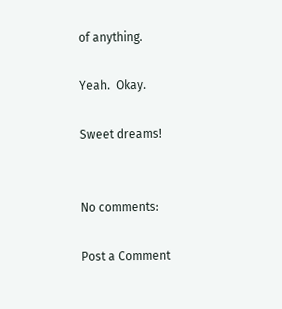of anything.

Yeah.  Okay.

Sweet dreams!


No comments:

Post a Comment